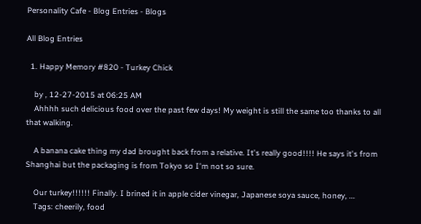Personality Cafe - Blog Entries - Blogs

All Blog Entries

  1. Happy Memory #820 - Turkey Chick

    by , 12-27-2015 at 06:25 AM
    Ahhhh such delicious food over the past few days! My weight is still the same too thanks to all that walking.

    A banana cake thing my dad brought back from a relative. It's really good!!!! He says it's from Shanghai but the packaging is from Tokyo so I'm not so sure.

    Our turkey!!!!!! Finally. I brined it in apple cider vinegar, Japanese soya sauce, honey, ...
    Tags: cheerily, food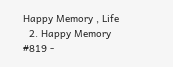Happy Memory , Life
  2. Happy Memory #819 -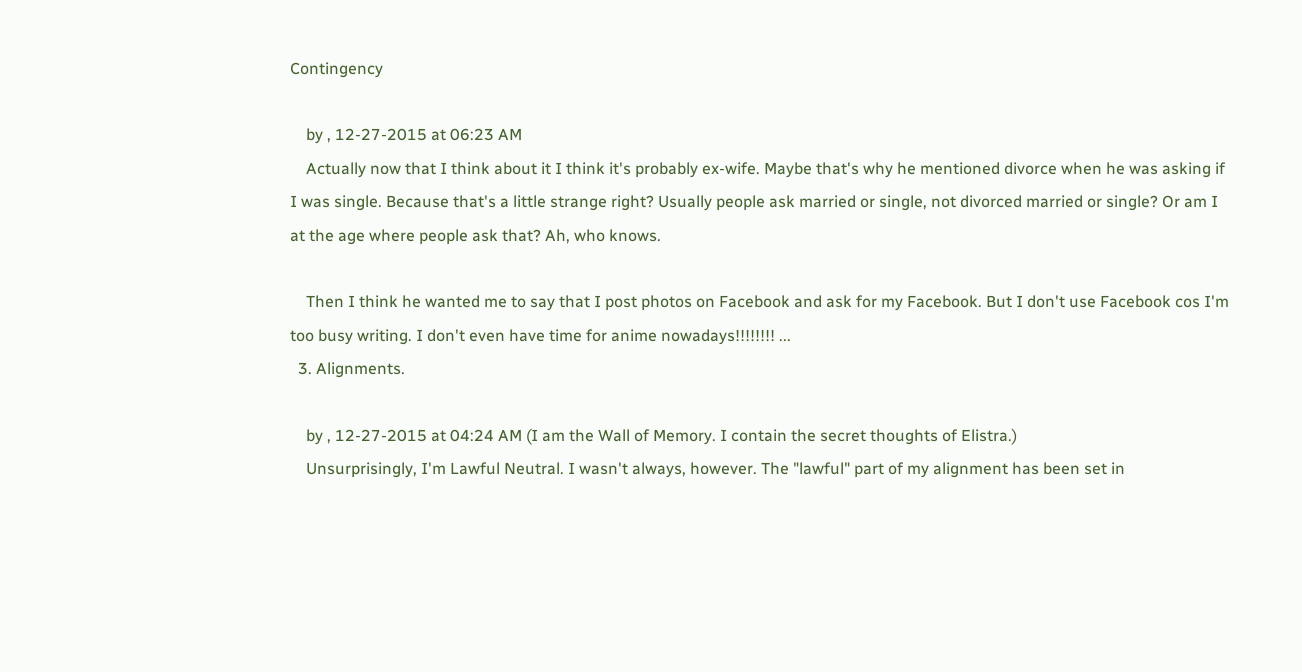Contingency

    by , 12-27-2015 at 06:23 AM
    Actually now that I think about it I think it's probably ex-wife. Maybe that's why he mentioned divorce when he was asking if I was single. Because that's a little strange right? Usually people ask married or single, not divorced married or single? Or am I at the age where people ask that? Ah, who knows.

    Then I think he wanted me to say that I post photos on Facebook and ask for my Facebook. But I don't use Facebook cos I'm too busy writing. I don't even have time for anime nowadays!!!!!!!! ...
  3. Alignments.

    by , 12-27-2015 at 04:24 AM (I am the Wall of Memory. I contain the secret thoughts of Elistra.)
    Unsurprisingly, I'm Lawful Neutral. I wasn't always, however. The "lawful" part of my alignment has been set in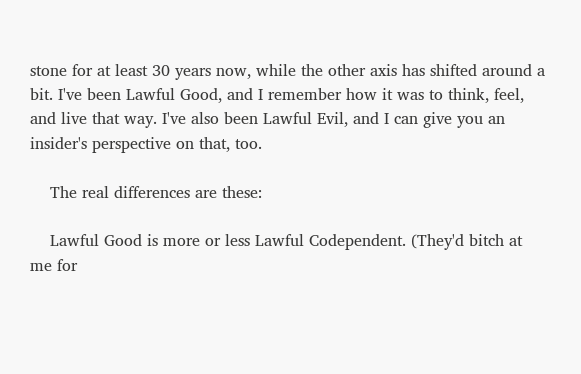stone for at least 30 years now, while the other axis has shifted around a bit. I've been Lawful Good, and I remember how it was to think, feel, and live that way. I've also been Lawful Evil, and I can give you an insider's perspective on that, too.

    The real differences are these:

    Lawful Good is more or less Lawful Codependent. (They'd bitch at me for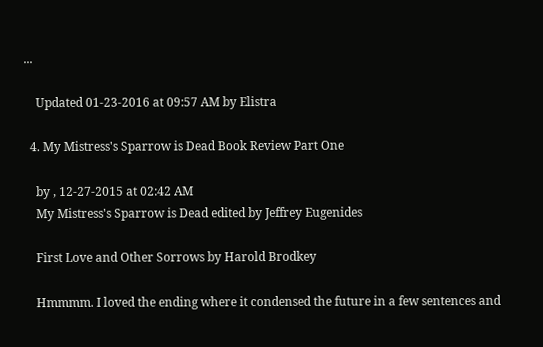...

    Updated 01-23-2016 at 09:57 AM by Elistra

  4. My Mistress's Sparrow is Dead Book Review Part One

    by , 12-27-2015 at 02:42 AM
    My Mistress's Sparrow is Dead edited by Jeffrey Eugenides

    First Love and Other Sorrows by Harold Brodkey

    Hmmmm. I loved the ending where it condensed the future in a few sentences and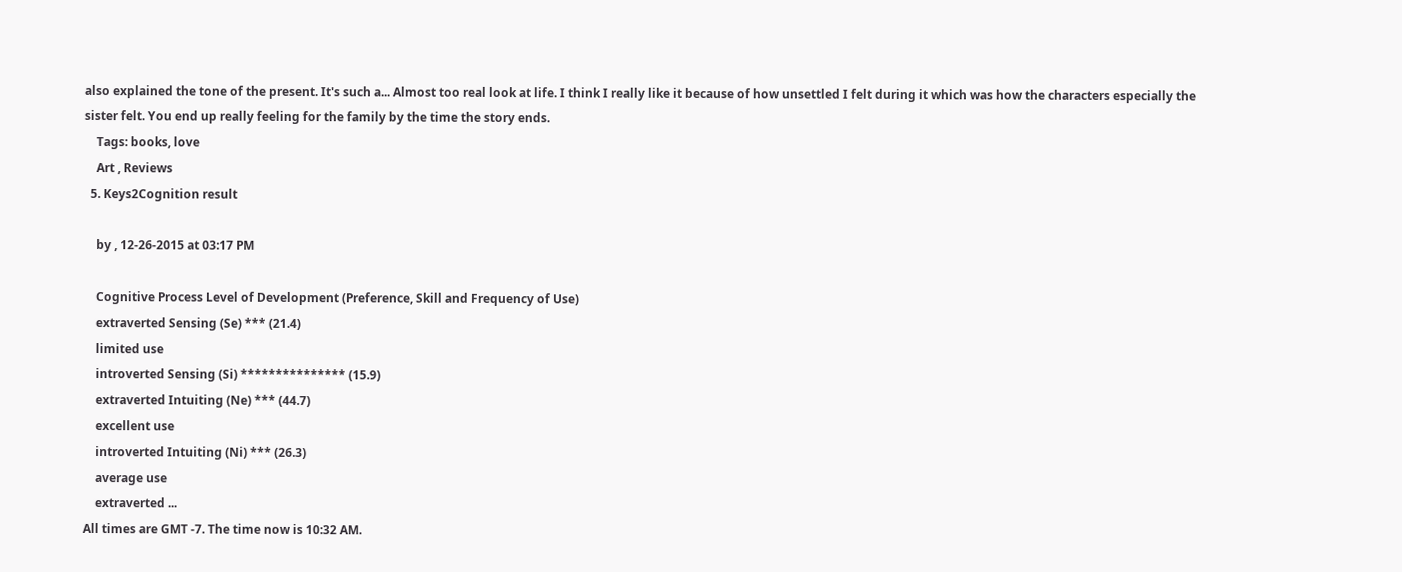also explained the tone of the present. It's such a... Almost too real look at life. I think I really like it because of how unsettled I felt during it which was how the characters especially the sister felt. You end up really feeling for the family by the time the story ends.
    Tags: books, love
    Art , Reviews
  5. Keys2Cognition result

    by , 12-26-2015 at 03:17 PM

    Cognitive Process Level of Development (Preference, Skill and Frequency of Use)
    extraverted Sensing (Se) *** (21.4)
    limited use
    introverted Sensing (Si) *************** (15.9)
    extraverted Intuiting (Ne) *** (44.7)
    excellent use
    introverted Intuiting (Ni) *** (26.3)
    average use
    extraverted ...
All times are GMT -7. The time now is 10:32 AM.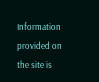Information provided on the site is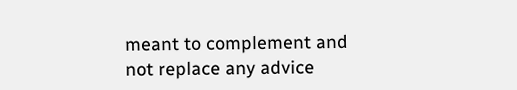meant to complement and not replace any advice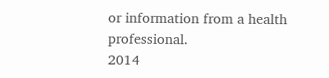or information from a health professional.
2014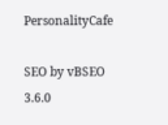PersonalityCafe

SEO by vBSEO 3.6.0